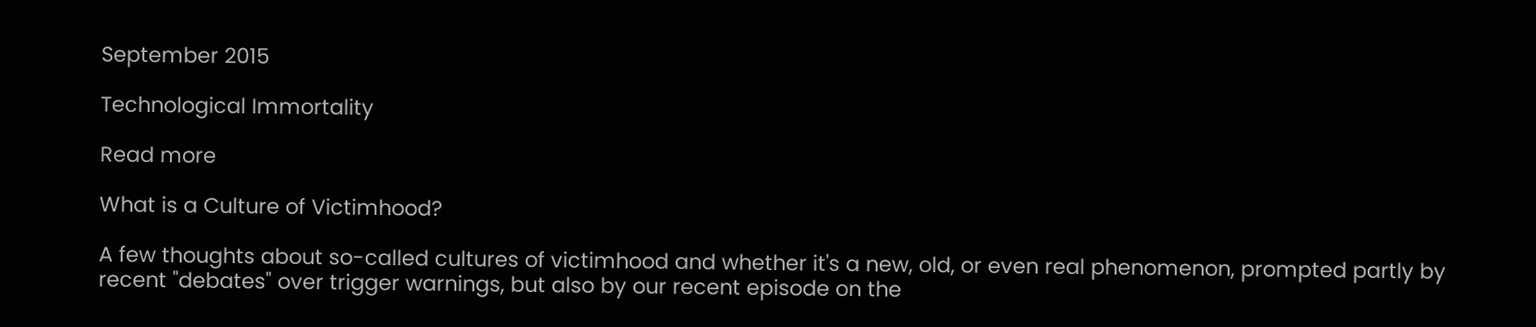September 2015

Technological Immortality

Read more

What is a Culture of Victimhood?

A few thoughts about so-called cultures of victimhood and whether it's a new, old, or even real phenomenon, prompted partly by  recent "debates" over trigger warnings, but also by our recent episode on the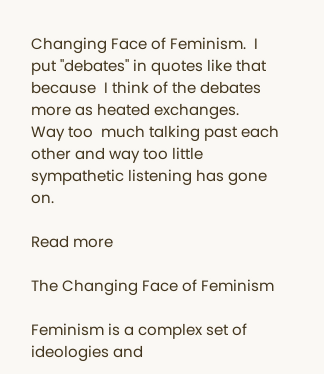Changing Face of Feminism.  I put "debates" in quotes like that because  I think of the debates more as heated exchanges.  Way too  much talking past each other and way too little sympathetic listening has gone on.

Read more

The Changing Face of Feminism

Feminism is a complex set of ideologies and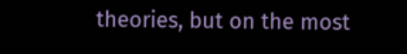theories, but on the most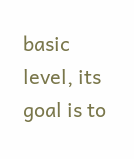basic level, its goal is to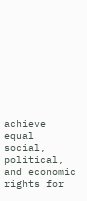achieve equal social, political, and economic rights for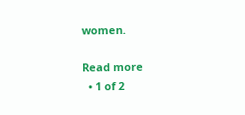women.

Read more
  • 1 of 2